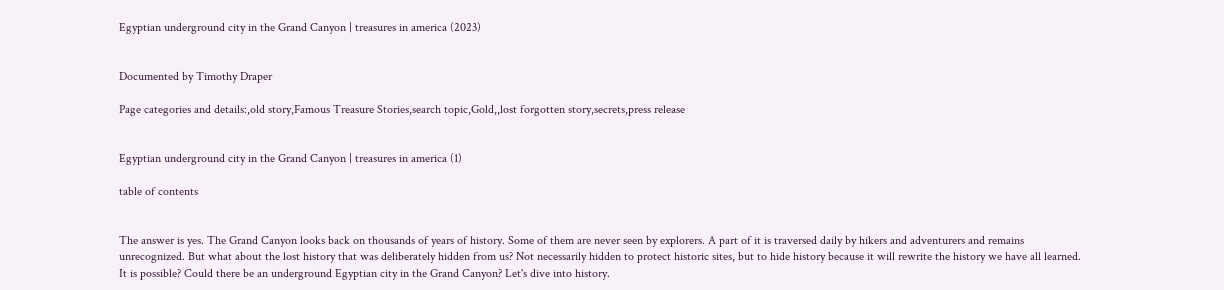Egyptian underground city in the Grand Canyon | treasures in america (2023)


Documented by Timothy Draper

Page categories and details:,old story,Famous Treasure Stories,search topic,Gold,,lost forgotten story,secrets,press release


Egyptian underground city in the Grand Canyon | treasures in america (1)

table of contents


The answer is yes. The Grand Canyon looks back on thousands of years of history. Some of them are never seen by explorers. A part of it is traversed daily by hikers and adventurers and remains unrecognized. But what about the lost history that was deliberately hidden from us? Not necessarily hidden to protect historic sites, but to hide history because it will rewrite the history we have all learned. It is possible? Could there be an underground Egyptian city in the Grand Canyon? Let's dive into history.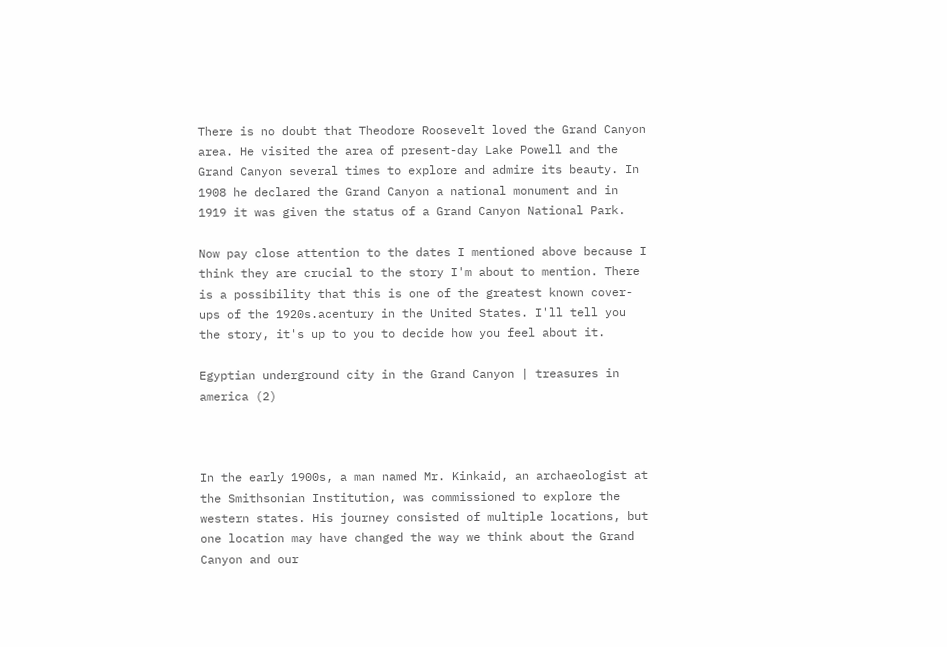There is no doubt that Theodore Roosevelt loved the Grand Canyon area. He visited the area of present-day Lake Powell and the Grand Canyon several times to explore and admire its beauty. In 1908 he declared the Grand Canyon a national monument and in 1919 it was given the status of a Grand Canyon National Park.

Now pay close attention to the dates I mentioned above because I think they are crucial to the story I'm about to mention. There is a possibility that this is one of the greatest known cover-ups of the 1920s.acentury in the United States. I'll tell you the story, it's up to you to decide how you feel about it.

Egyptian underground city in the Grand Canyon | treasures in america (2)



In the early 1900s, a man named Mr. Kinkaid, an archaeologist at the Smithsonian Institution, was commissioned to explore the western states. His journey consisted of multiple locations, but one location may have changed the way we think about the Grand Canyon and our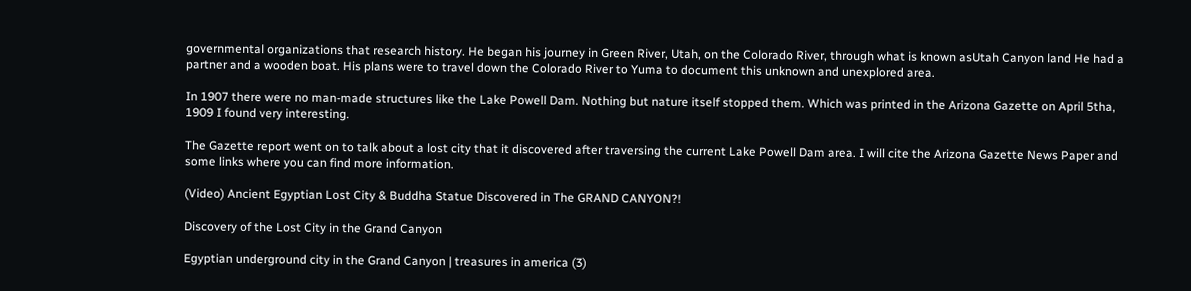governmental organizations that research history. He began his journey in Green River, Utah, on the Colorado River, through what is known asUtah Canyon land He had a partner and a wooden boat. His plans were to travel down the Colorado River to Yuma to document this unknown and unexplored area.

In 1907 there were no man-made structures like the Lake Powell Dam. Nothing but nature itself stopped them. Which was printed in the Arizona Gazette on April 5tha, 1909 I found very interesting.

The Gazette report went on to talk about a lost city that it discovered after traversing the current Lake Powell Dam area. I will cite the Arizona Gazette News Paper and some links where you can find more information.

(Video) Ancient Egyptian Lost City & Buddha Statue Discovered in The GRAND CANYON?!

Discovery of the Lost City in the Grand Canyon

Egyptian underground city in the Grand Canyon | treasures in america (3)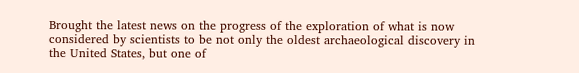Brought the latest news on the progress of the exploration of what is now considered by scientists to be not only the oldest archaeological discovery in the United States, but one of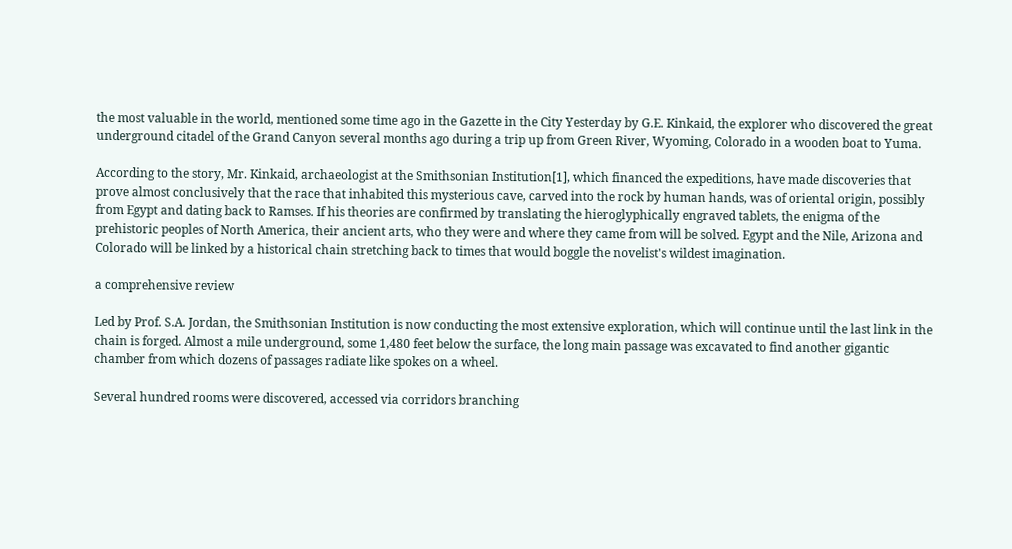the most valuable in the world, mentioned some time ago in the Gazette in the City Yesterday by G.E. Kinkaid, the explorer who discovered the great underground citadel of the Grand Canyon several months ago during a trip up from Green River, Wyoming, Colorado in a wooden boat to Yuma.

According to the story, Mr. Kinkaid, archaeologist at the Smithsonian Institution[1], which financed the expeditions, have made discoveries that prove almost conclusively that the race that inhabited this mysterious cave, carved into the rock by human hands, was of oriental origin, possibly from Egypt and dating back to Ramses. If his theories are confirmed by translating the hieroglyphically engraved tablets, the enigma of the prehistoric peoples of North America, their ancient arts, who they were and where they came from will be solved. Egypt and the Nile, Arizona and Colorado will be linked by a historical chain stretching back to times that would boggle the novelist's wildest imagination.

a comprehensive review

Led by Prof. S.A. Jordan, the Smithsonian Institution is now conducting the most extensive exploration, which will continue until the last link in the chain is forged. Almost a mile underground, some 1,480 feet below the surface, the long main passage was excavated to find another gigantic chamber from which dozens of passages radiate like spokes on a wheel.

Several hundred rooms were discovered, accessed via corridors branching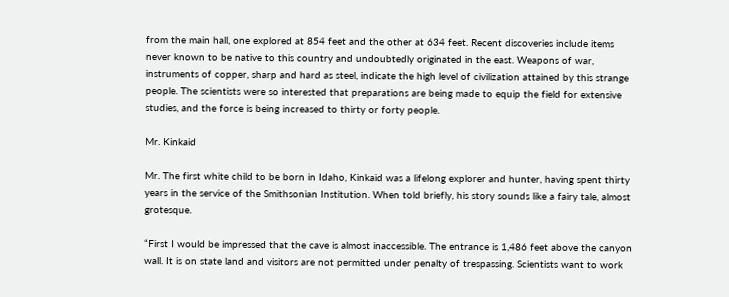from the main hall, one explored at 854 feet and the other at 634 feet. Recent discoveries include items never known to be native to this country and undoubtedly originated in the east. Weapons of war, instruments of copper, sharp and hard as steel, indicate the high level of civilization attained by this strange people. The scientists were so interested that preparations are being made to equip the field for extensive studies, and the force is being increased to thirty or forty people.

Mr. Kinkaid

Mr. The first white child to be born in Idaho, Kinkaid was a lifelong explorer and hunter, having spent thirty years in the service of the Smithsonian Institution. When told briefly, his story sounds like a fairy tale, almost grotesque.

“First I would be impressed that the cave is almost inaccessible. The entrance is 1,486 feet above the canyon wall. It is on state land and visitors are not permitted under penalty of trespassing. Scientists want to work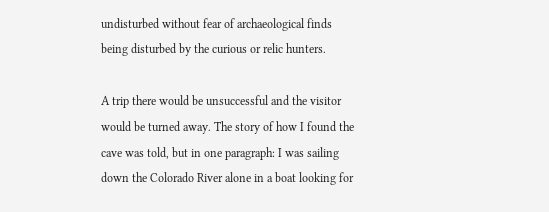undisturbed without fear of archaeological finds being disturbed by the curious or relic hunters.

A trip there would be unsuccessful and the visitor would be turned away. The story of how I found the cave was told, but in one paragraph: I was sailing down the Colorado River alone in a boat looking for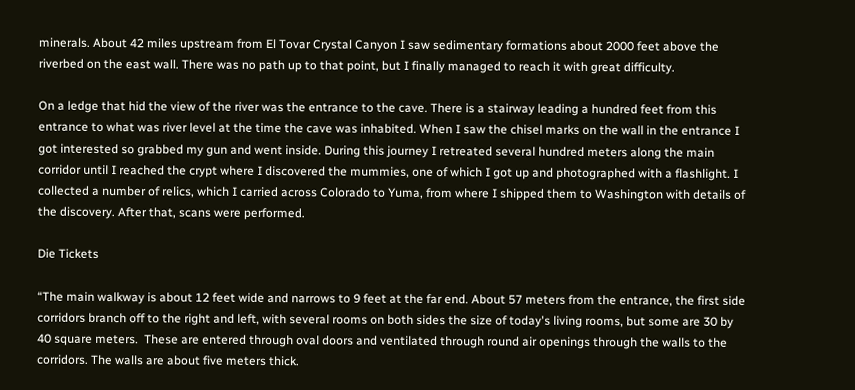minerals. About 42 miles upstream from El Tovar Crystal Canyon I saw sedimentary formations about 2000 feet above the riverbed on the east wall. There was no path up to that point, but I finally managed to reach it with great difficulty.

On a ledge that hid the view of the river was the entrance to the cave. There is a stairway leading a hundred feet from this entrance to what was river level at the time the cave was inhabited. When I saw the chisel marks on the wall in the entrance I got interested so grabbed my gun and went inside. During this journey I retreated several hundred meters along the main corridor until I reached the crypt where I discovered the mummies, one of which I got up and photographed with a flashlight. I collected a number of relics, which I carried across Colorado to Yuma, from where I shipped them to Washington with details of the discovery. After that, scans were performed.

Die Tickets

“The main walkway is about 12 feet wide and narrows to 9 feet at the far end. About 57 meters from the entrance, the first side corridors branch off to the right and left, with several rooms on both sides the size of today's living rooms, but some are 30 by 40 square meters.  These are entered through oval doors and ventilated through round air openings through the walls to the corridors. The walls are about five meters thick.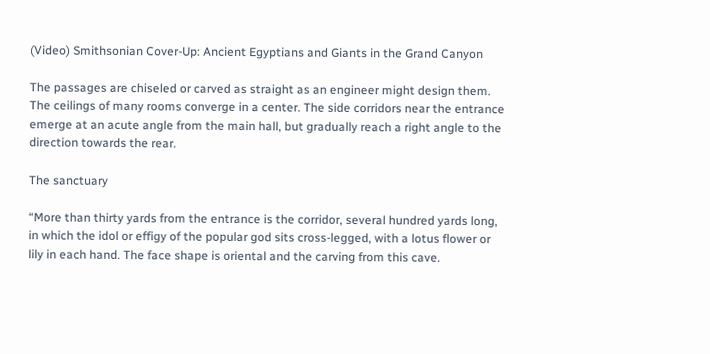(Video) Smithsonian Cover-Up: Ancient Egyptians and Giants in the Grand Canyon

The passages are chiseled or carved as straight as an engineer might design them. The ceilings of many rooms converge in a center. The side corridors near the entrance emerge at an acute angle from the main hall, but gradually reach a right angle to the direction towards the rear.

The sanctuary

“More than thirty yards from the entrance is the corridor, several hundred yards long, in which the idol or effigy of the popular god sits cross-legged, with a lotus flower or lily in each hand. The face shape is oriental and the carving from this cave.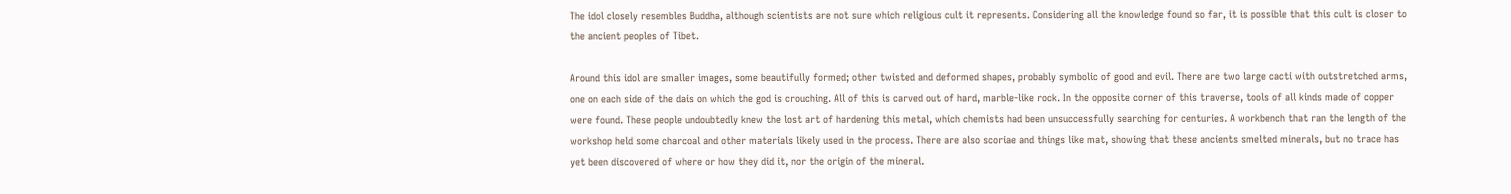The idol closely resembles Buddha, although scientists are not sure which religious cult it represents. Considering all the knowledge found so far, it is possible that this cult is closer to the ancient peoples of Tibet.

Around this idol are smaller images, some beautifully formed; other twisted and deformed shapes, probably symbolic of good and evil. There are two large cacti with outstretched arms, one on each side of the dais on which the god is crouching. All of this is carved out of hard, marble-like rock. In the opposite corner of this traverse, tools of all kinds made of copper were found. These people undoubtedly knew the lost art of hardening this metal, which chemists had been unsuccessfully searching for centuries. A workbench that ran the length of the workshop held some charcoal and other materials likely used in the process. There are also scoriae and things like mat, showing that these ancients smelted minerals, but no trace has yet been discovered of where or how they did it, nor the origin of the mineral.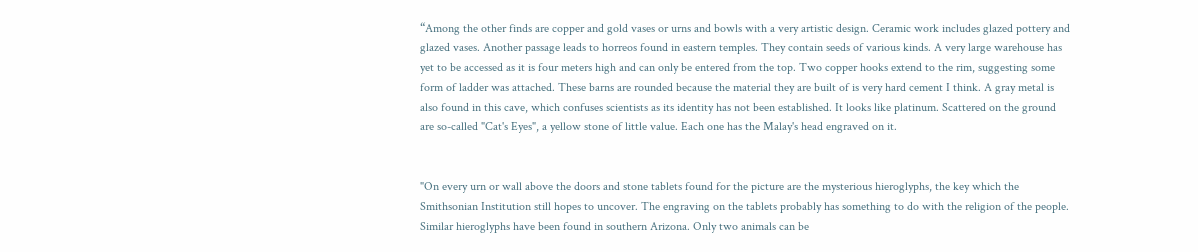“Among the other finds are copper and gold vases or urns and bowls with a very artistic design. Ceramic work includes glazed pottery and glazed vases. Another passage leads to horreos found in eastern temples. They contain seeds of various kinds. A very large warehouse has yet to be accessed as it is four meters high and can only be entered from the top. Two copper hooks extend to the rim, suggesting some form of ladder was attached. These barns are rounded because the material they are built of is very hard cement I think. A gray metal is also found in this cave, which confuses scientists as its identity has not been established. It looks like platinum. Scattered on the ground are so-called "Cat's Eyes", a yellow stone of little value. Each one has the Malay's head engraved on it.


"On every urn or wall above the doors and stone tablets found for the picture are the mysterious hieroglyphs, the key which the Smithsonian Institution still hopes to uncover. The engraving on the tablets probably has something to do with the religion of the people. Similar hieroglyphs have been found in southern Arizona. Only two animals can be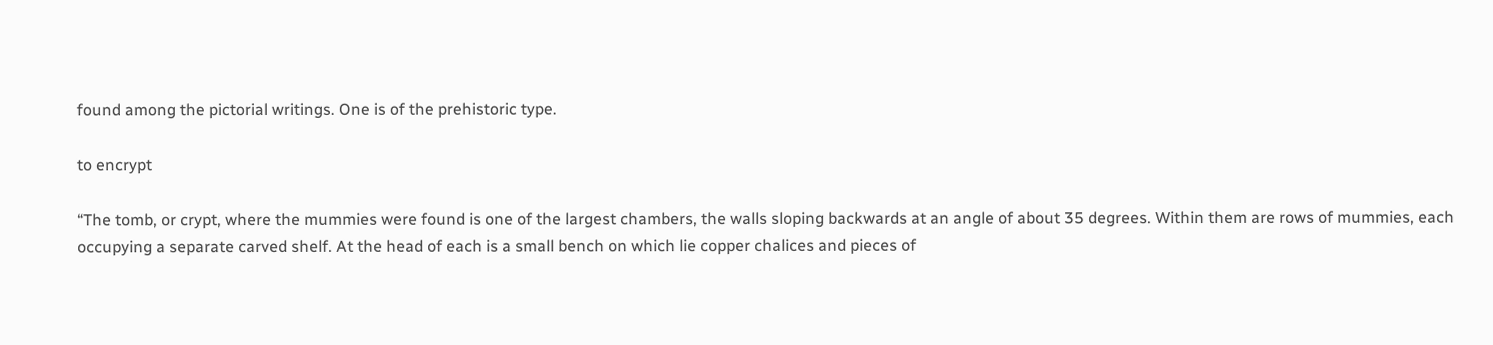found among the pictorial writings. One is of the prehistoric type.

to encrypt

“The tomb, or crypt, where the mummies were found is one of the largest chambers, the walls sloping backwards at an angle of about 35 degrees. Within them are rows of mummies, each occupying a separate carved shelf. At the head of each is a small bench on which lie copper chalices and pieces of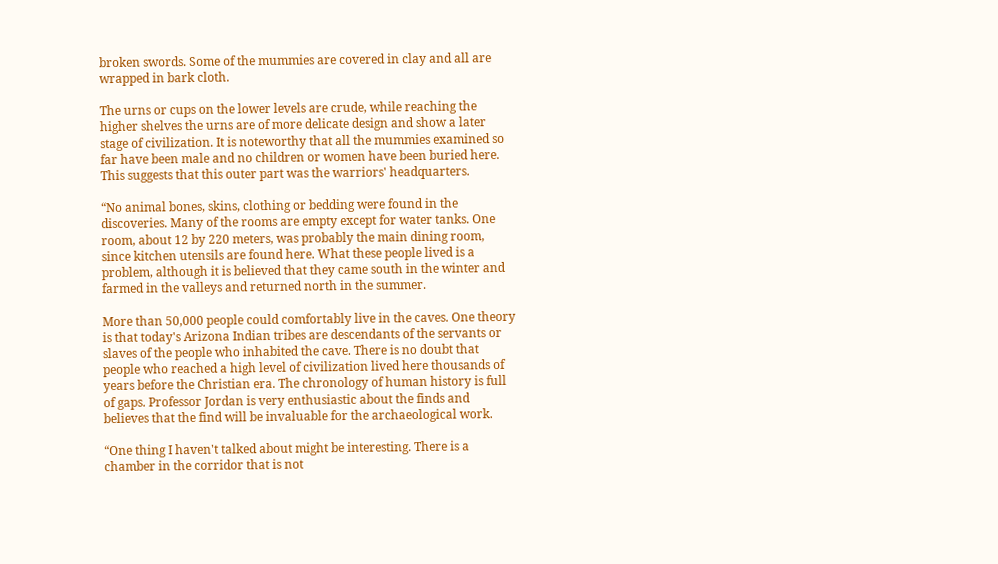broken swords. Some of the mummies are covered in clay and all are wrapped in bark cloth.

The urns or cups on the lower levels are crude, while reaching the higher shelves the urns are of more delicate design and show a later stage of civilization. It is noteworthy that all the mummies examined so far have been male and no children or women have been buried here. This suggests that this outer part was the warriors' headquarters.

“No animal bones, skins, clothing or bedding were found in the discoveries. Many of the rooms are empty except for water tanks. One room, about 12 by 220 meters, was probably the main dining room, since kitchen utensils are found here. What these people lived is a problem, although it is believed that they came south in the winter and farmed in the valleys and returned north in the summer.

More than 50,000 people could comfortably live in the caves. One theory is that today's Arizona Indian tribes are descendants of the servants or slaves of the people who inhabited the cave. There is no doubt that people who reached a high level of civilization lived here thousands of years before the Christian era. The chronology of human history is full of gaps. Professor Jordan is very enthusiastic about the finds and believes that the find will be invaluable for the archaeological work.

“One thing I haven't talked about might be interesting. There is a chamber in the corridor that is not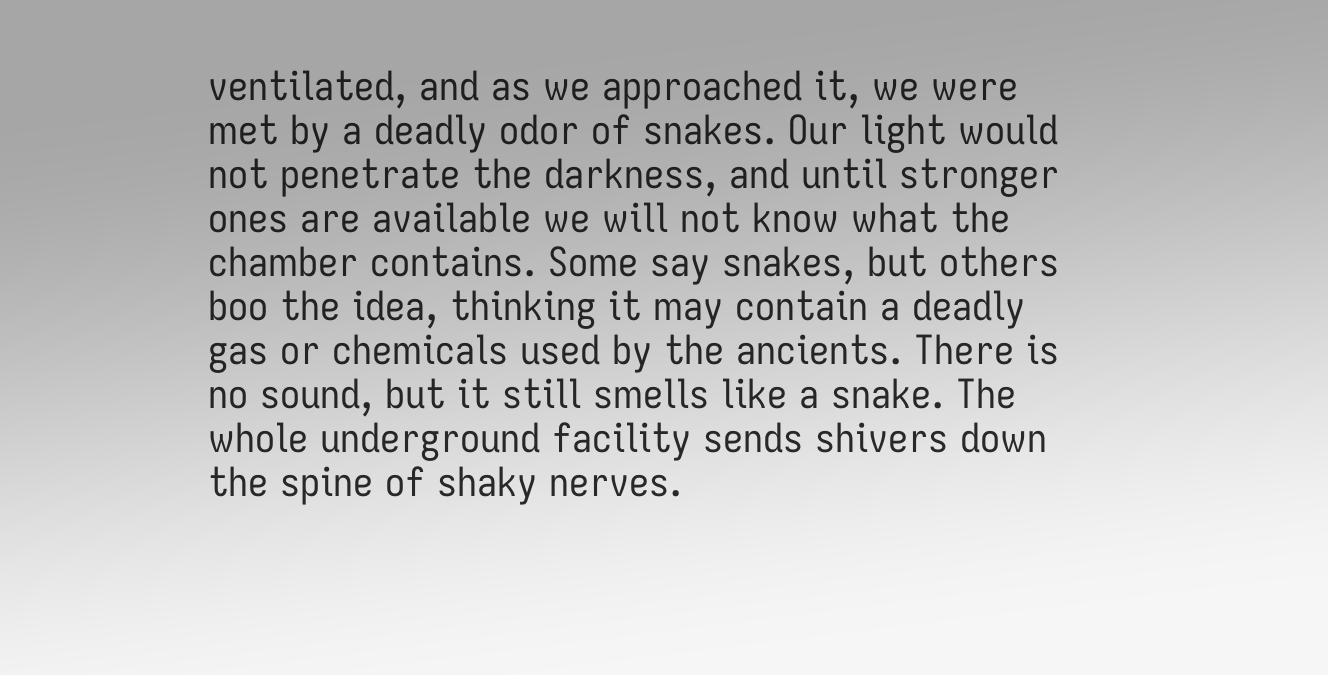ventilated, and as we approached it, we were met by a deadly odor of snakes. Our light would not penetrate the darkness, and until stronger ones are available we will not know what the chamber contains. Some say snakes, but others boo the idea, thinking it may contain a deadly gas or chemicals used by the ancients. There is no sound, but it still smells like a snake. The whole underground facility sends shivers down the spine of shaky nerves.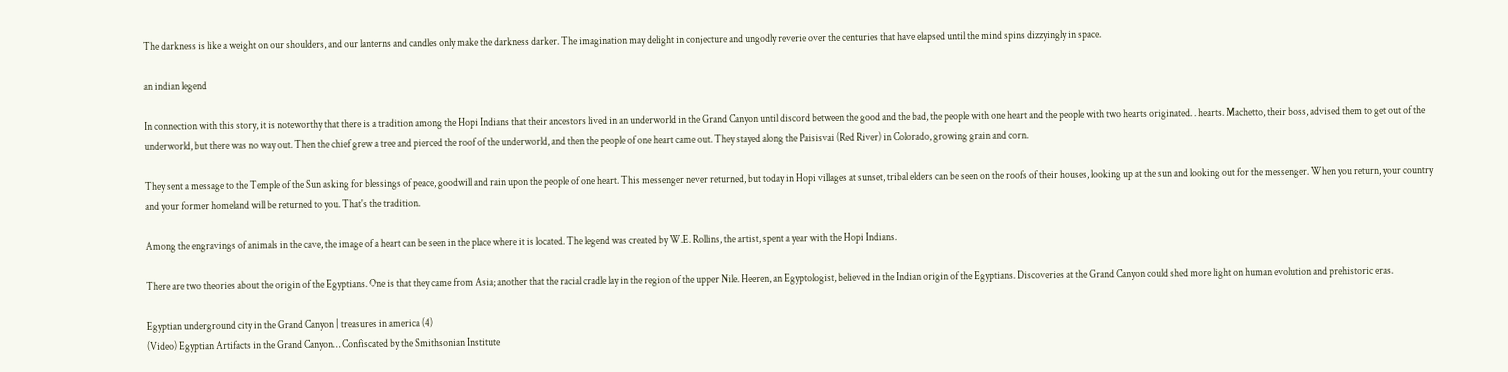The darkness is like a weight on our shoulders, and our lanterns and candles only make the darkness darker. The imagination may delight in conjecture and ungodly reverie over the centuries that have elapsed until the mind spins dizzyingly in space.

an indian legend

In connection with this story, it is noteworthy that there is a tradition among the Hopi Indians that their ancestors lived in an underworld in the Grand Canyon until discord between the good and the bad, the people with one heart and the people with two hearts originated. . hearts. Machetto, their boss, advised them to get out of the underworld, but there was no way out. Then the chief grew a tree and pierced the roof of the underworld, and then the people of one heart came out. They stayed along the Paisisvai (Red River) in Colorado, growing grain and corn.

They sent a message to the Temple of the Sun asking for blessings of peace, goodwill and rain upon the people of one heart. This messenger never returned, but today in Hopi villages at sunset, tribal elders can be seen on the roofs of their houses, looking up at the sun and looking out for the messenger. When you return, your country and your former homeland will be returned to you. That's the tradition.

Among the engravings of animals in the cave, the image of a heart can be seen in the place where it is located. The legend was created by W.E. Rollins, the artist, spent a year with the Hopi Indians.

There are two theories about the origin of the Egyptians. One is that they came from Asia; another that the racial cradle lay in the region of the upper Nile. Heeren, an Egyptologist, believed in the Indian origin of the Egyptians. Discoveries at the Grand Canyon could shed more light on human evolution and prehistoric eras.

Egyptian underground city in the Grand Canyon | treasures in america (4)
(Video) Egyptian Artifacts in the Grand Canyon… Confiscated by the Smithsonian Institute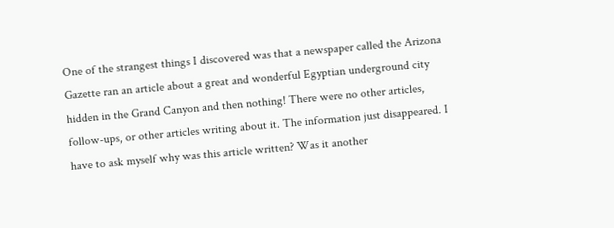One of the strangest things I discovered was that a newspaper called the Arizona Gazette ran an article about a great and wonderful Egyptian underground city hidden in the Grand Canyon and then nothing! There were no other articles, follow-ups, or other articles writing about it. The information just disappeared. I have to ask myself why was this article written? Was it another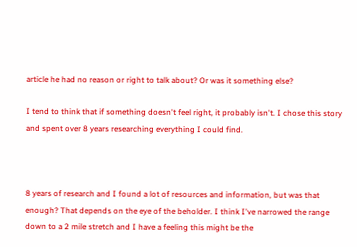article he had no reason or right to talk about? Or was it something else?

I tend to think that if something doesn't feel right, it probably isn't. I chose this story and spent over 8 years researching everything I could find.



8 years of research and I found a lot of resources and information, but was that enough? That depends on the eye of the beholder. I think I've narrowed the range down to a 2 mile stretch and I have a feeling this might be the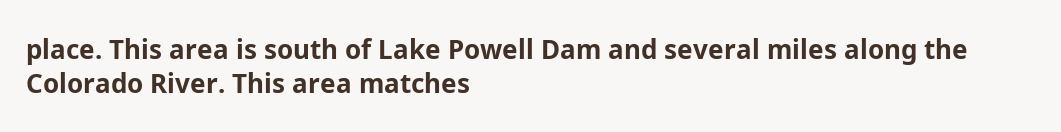place. This area is south of Lake Powell Dam and several miles along the Colorado River. This area matches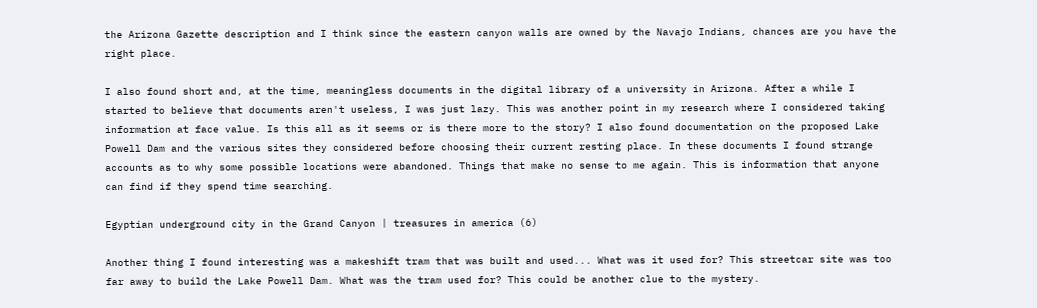the Arizona Gazette description and I think since the eastern canyon walls are owned by the Navajo Indians, chances are you have the right place.

I also found short and, at the time, meaningless documents in the digital library of a university in Arizona. After a while I started to believe that documents aren't useless, I was just lazy. This was another point in my research where I considered taking information at face value. Is this all as it seems or is there more to the story? I also found documentation on the proposed Lake Powell Dam and the various sites they considered before choosing their current resting place. In these documents I found strange accounts as to why some possible locations were abandoned. Things that make no sense to me again. This is information that anyone can find if they spend time searching.

Egyptian underground city in the Grand Canyon | treasures in america (6)

Another thing I found interesting was a makeshift tram that was built and used... What was it used for? This streetcar site was too far away to build the Lake Powell Dam. What was the tram used for? This could be another clue to the mystery.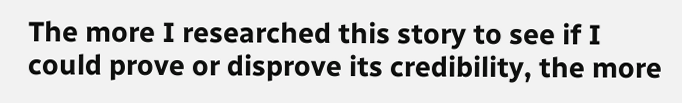The more I researched this story to see if I could prove or disprove its credibility, the more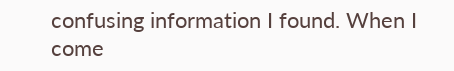confusing information I found. When I come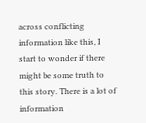across conflicting information like this, I start to wonder if there might be some truth to this story. There is a lot of information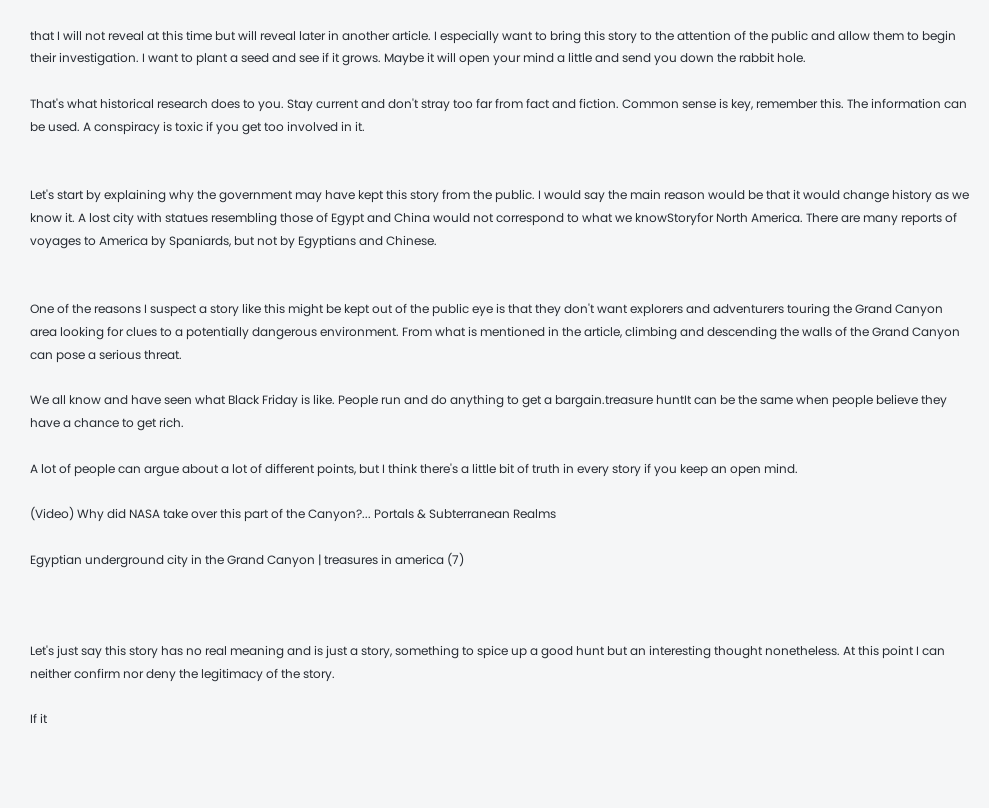that I will not reveal at this time but will reveal later in another article. I especially want to bring this story to the attention of the public and allow them to begin their investigation. I want to plant a seed and see if it grows. Maybe it will open your mind a little and send you down the rabbit hole.

That's what historical research does to you. Stay current and don't stray too far from fact and fiction. Common sense is key, remember this. The information can be used. A conspiracy is toxic if you get too involved in it.


Let's start by explaining why the government may have kept this story from the public. I would say the main reason would be that it would change history as we know it. A lost city with statues resembling those of Egypt and China would not correspond to what we knowStoryfor North America. There are many reports of voyages to America by Spaniards, but not by Egyptians and Chinese.


One of the reasons I suspect a story like this might be kept out of the public eye is that they don't want explorers and adventurers touring the Grand Canyon area looking for clues to a potentially dangerous environment. From what is mentioned in the article, climbing and descending the walls of the Grand Canyon can pose a serious threat.

We all know and have seen what Black Friday is like. People run and do anything to get a bargain.treasure huntIt can be the same when people believe they have a chance to get rich.

A lot of people can argue about a lot of different points, but I think there's a little bit of truth in every story if you keep an open mind.

(Video) Why did NASA take over this part of the Canyon?... Portals & Subterranean Realms

Egyptian underground city in the Grand Canyon | treasures in america (7)



Let's just say this story has no real meaning and is just a story, something to spice up a good hunt but an interesting thought nonetheless. At this point I can neither confirm nor deny the legitimacy of the story.

If it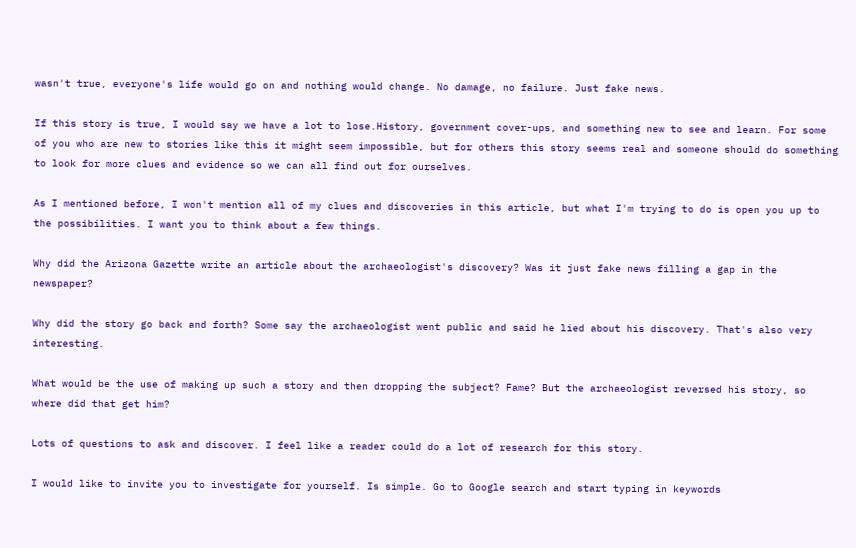wasn't true, everyone's life would go on and nothing would change. No damage, no failure. Just fake news.

If this story is true, I would say we have a lot to lose.History, government cover-ups, and something new to see and learn. For some of you who are new to stories like this it might seem impossible, but for others this story seems real and someone should do something to look for more clues and evidence so we can all find out for ourselves.

As I mentioned before, I won't mention all of my clues and discoveries in this article, but what I'm trying to do is open you up to the possibilities. I want you to think about a few things.

Why did the Arizona Gazette write an article about the archaeologist's discovery? Was it just fake news filling a gap in the newspaper?

Why did the story go back and forth? Some say the archaeologist went public and said he lied about his discovery. That's also very interesting.

What would be the use of making up such a story and then dropping the subject? Fame? But the archaeologist reversed his story, so where did that get him?

Lots of questions to ask and discover. I feel like a reader could do a lot of research for this story.

I would like to invite you to investigate for yourself. Is simple. Go to Google search and start typing in keywords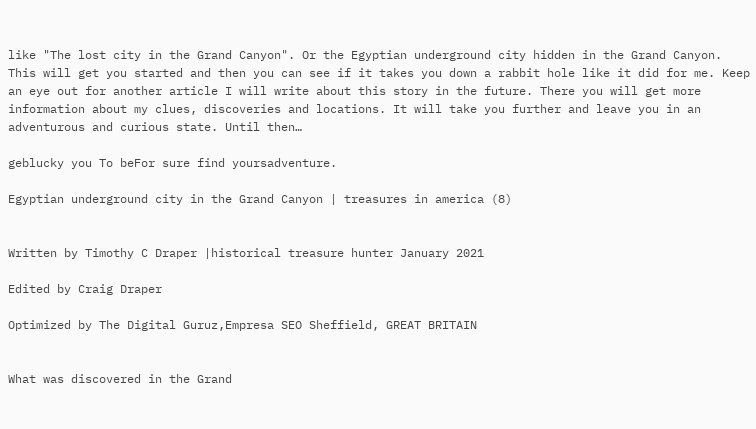like "The lost city in the Grand Canyon". Or the Egyptian underground city hidden in the Grand Canyon. This will get you started and then you can see if it takes you down a rabbit hole like it did for me. Keep an eye out for another article I will write about this story in the future. There you will get more information about my clues, discoveries and locations. It will take you further and leave you in an adventurous and curious state. Until then…

geblucky you To beFor sure find yoursadventure.

Egyptian underground city in the Grand Canyon | treasures in america (8)


Written by Timothy C Draper |historical treasure hunter January 2021

Edited by Craig Draper

Optimized by The Digital Guruz,Empresa SEO Sheffield, GREAT BRITAIN


What was discovered in the Grand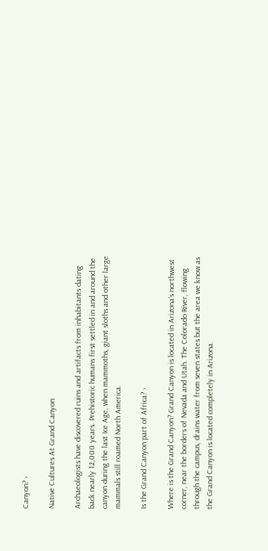Canyon? ›

Native Cultures At Grand Canyon

Archaeologists have discovered ruins and artifacts from inhabitants dating back nearly 12,000 years. Prehistoric humans first settled in and around the canyon during the last Ice Age, when mammoths, giant sloths and other large mammals still roamed North America.

Is the Grand Canyon part of Africa? ›

Where is the Grand Canyon? Grand Canyon is located in Arizona's northwest corner, near the borders of Nevada and Utah. The Colorado River, flowing through the campus, drains water from seven states but the area we know as the Grand Canyon is located completely in Arizona.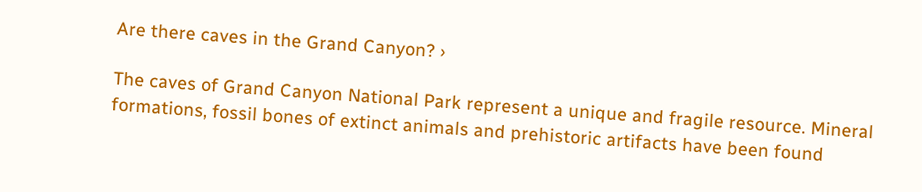Are there caves in the Grand Canyon? ›

The caves of Grand Canyon National Park represent a unique and fragile resource. Mineral formations, fossil bones of extinct animals and prehistoric artifacts have been found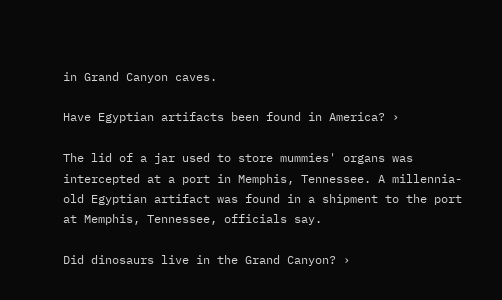in Grand Canyon caves.

Have Egyptian artifacts been found in America? ›

The lid of a jar used to store mummies' organs was intercepted at a port in Memphis, Tennessee. A millennia-old Egyptian artifact was found in a shipment to the port at Memphis, Tennessee, officials say.

Did dinosaurs live in the Grand Canyon? ›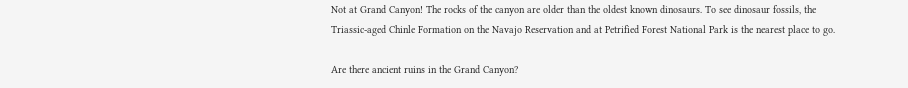Not at Grand Canyon! The rocks of the canyon are older than the oldest known dinosaurs. To see dinosaur fossils, the Triassic-aged Chinle Formation on the Navajo Reservation and at Petrified Forest National Park is the nearest place to go.

Are there ancient ruins in the Grand Canyon?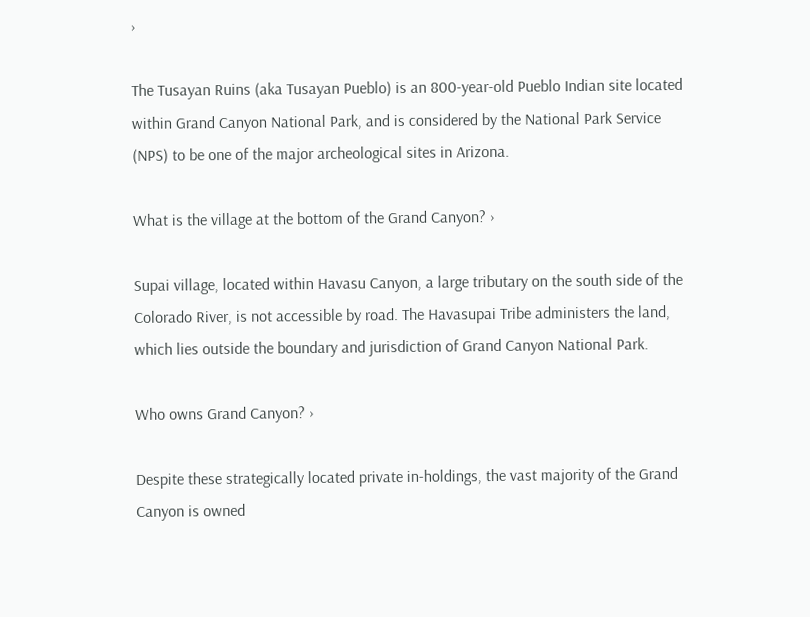›

The Tusayan Ruins (aka Tusayan Pueblo) is an 800-year-old Pueblo Indian site located within Grand Canyon National Park, and is considered by the National Park Service (NPS) to be one of the major archeological sites in Arizona.

What is the village at the bottom of the Grand Canyon? ›

Supai village, located within Havasu Canyon, a large tributary on the south side of the Colorado River, is not accessible by road. The Havasupai Tribe administers the land, which lies outside the boundary and jurisdiction of Grand Canyon National Park.

Who owns Grand Canyon? ›

Despite these strategically located private in-holdings, the vast majority of the Grand Canyon is owned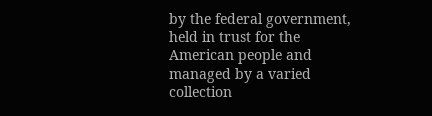by the federal government, held in trust for the American people and managed by a varied collection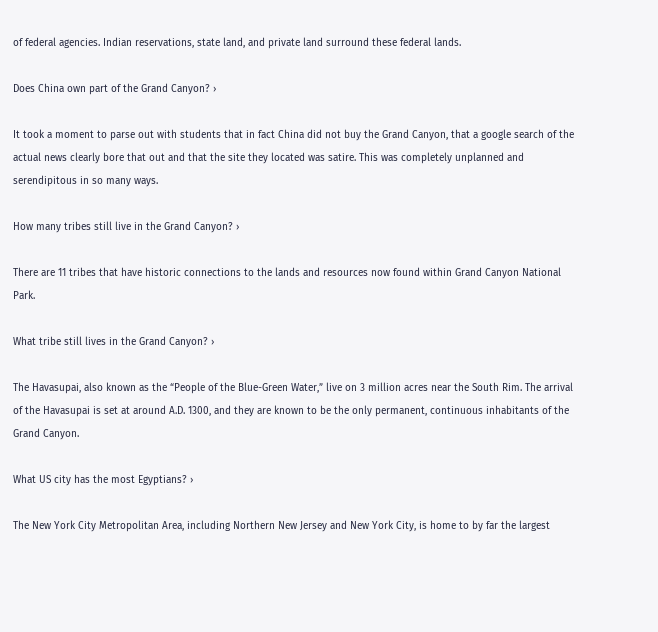of federal agencies. Indian reservations, state land, and private land surround these federal lands.

Does China own part of the Grand Canyon? ›

It took a moment to parse out with students that in fact China did not buy the Grand Canyon, that a google search of the actual news clearly bore that out and that the site they located was satire. This was completely unplanned and serendipitous in so many ways.

How many tribes still live in the Grand Canyon? ›

There are 11 tribes that have historic connections to the lands and resources now found within Grand Canyon National Park.

What tribe still lives in the Grand Canyon? ›

The Havasupai, also known as the “People of the Blue-Green Water,” live on 3 million acres near the South Rim. The arrival of the Havasupai is set at around A.D. 1300, and they are known to be the only permanent, continuous inhabitants of the Grand Canyon.

What US city has the most Egyptians? ›

The New York City Metropolitan Area, including Northern New Jersey and New York City, is home to by far the largest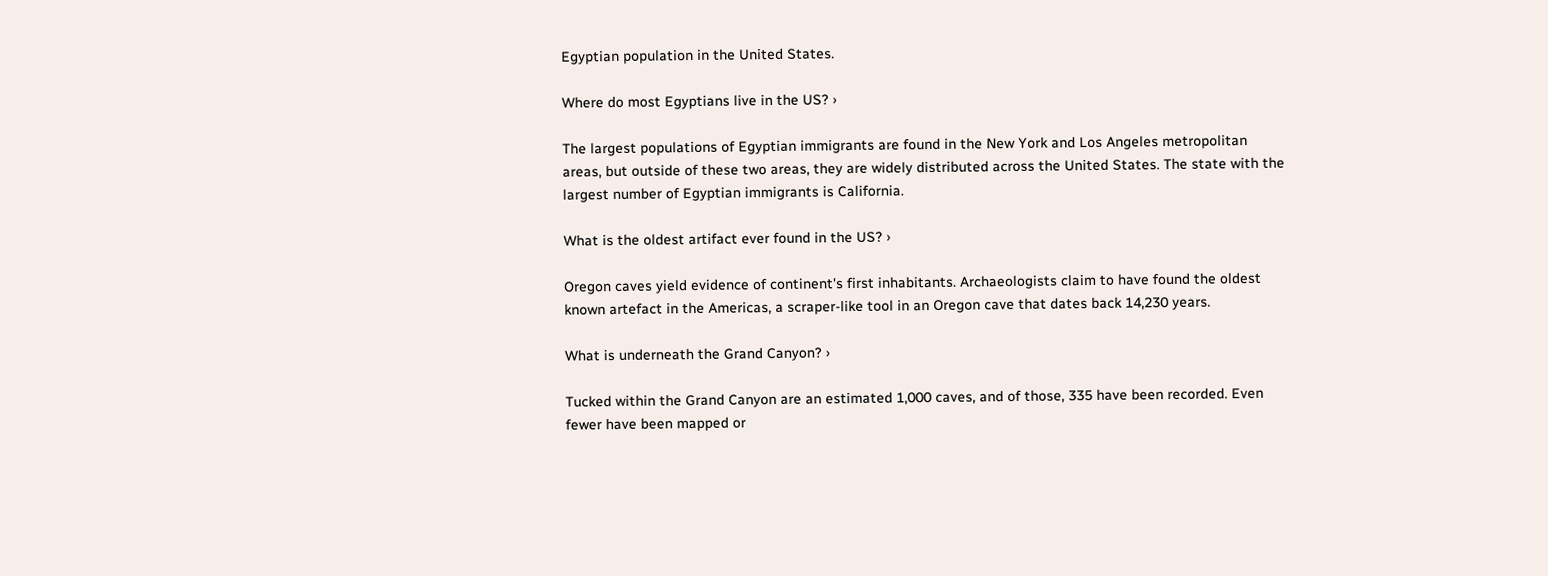Egyptian population in the United States.

Where do most Egyptians live in the US? ›

The largest populations of Egyptian immigrants are found in the New York and Los Angeles metropolitan areas, but outside of these two areas, they are widely distributed across the United States. The state with the largest number of Egyptian immigrants is California.

What is the oldest artifact ever found in the US? ›

Oregon caves yield evidence of continent's first inhabitants. Archaeologists claim to have found the oldest known artefact in the Americas, a scraper-like tool in an Oregon cave that dates back 14,230 years.

What is underneath the Grand Canyon? ›

Tucked within the Grand Canyon are an estimated 1,000 caves, and of those, 335 have been recorded. Even fewer have been mapped or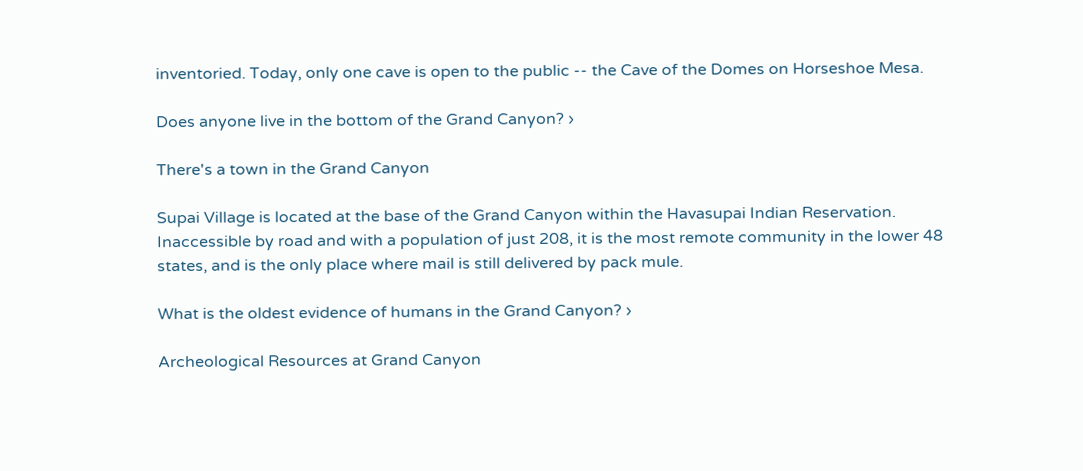inventoried. Today, only one cave is open to the public -- the Cave of the Domes on Horseshoe Mesa.

Does anyone live in the bottom of the Grand Canyon? ›

There's a town in the Grand Canyon

Supai Village is located at the base of the Grand Canyon within the Havasupai Indian Reservation. Inaccessible by road and with a population of just 208, it is the most remote community in the lower 48 states, and is the only place where mail is still delivered by pack mule.

What is the oldest evidence of humans in the Grand Canyon? ›

Archeological Resources at Grand Canyon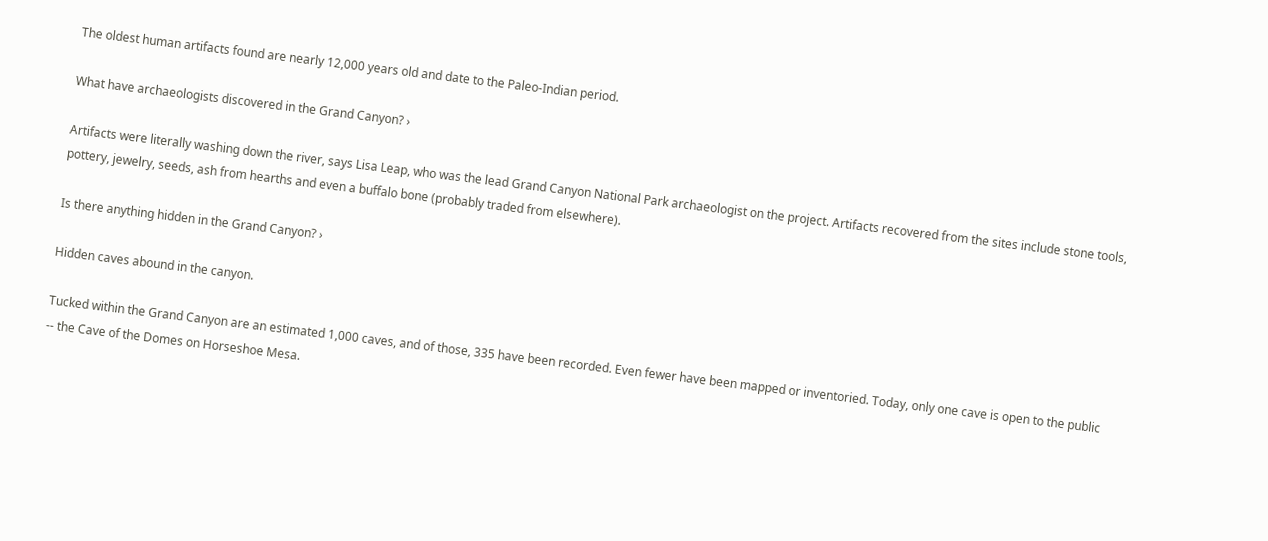The oldest human artifacts found are nearly 12,000 years old and date to the Paleo-Indian period.

What have archaeologists discovered in the Grand Canyon? ›

Artifacts were literally washing down the river, says Lisa Leap, who was the lead Grand Canyon National Park archaeologist on the project. Artifacts recovered from the sites include stone tools, pottery, jewelry, seeds, ash from hearths and even a buffalo bone (probably traded from elsewhere).

Is there anything hidden in the Grand Canyon? ›

Hidden caves abound in the canyon.

Tucked within the Grand Canyon are an estimated 1,000 caves, and of those, 335 have been recorded. Even fewer have been mapped or inventoried. Today, only one cave is open to the public -- the Cave of the Domes on Horseshoe Mesa.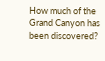How much of the Grand Canyon has been discovered?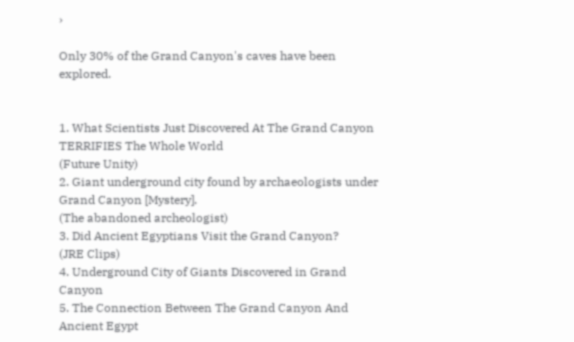›

Only 30% of the Grand Canyon's caves have been explored.


1. What Scientists Just Discovered At The Grand Canyon TERRIFIES The Whole World
(Future Unity)
2. Giant underground city found by archaeologists under Grand Canyon [Mystery].
(The abandoned archeologist)
3. Did Ancient Egyptians Visit the Grand Canyon?
(JRE Clips)
4. Underground City of Giants Discovered in Grand Canyon
5. The Connection Between The Grand Canyon And Ancient Egypt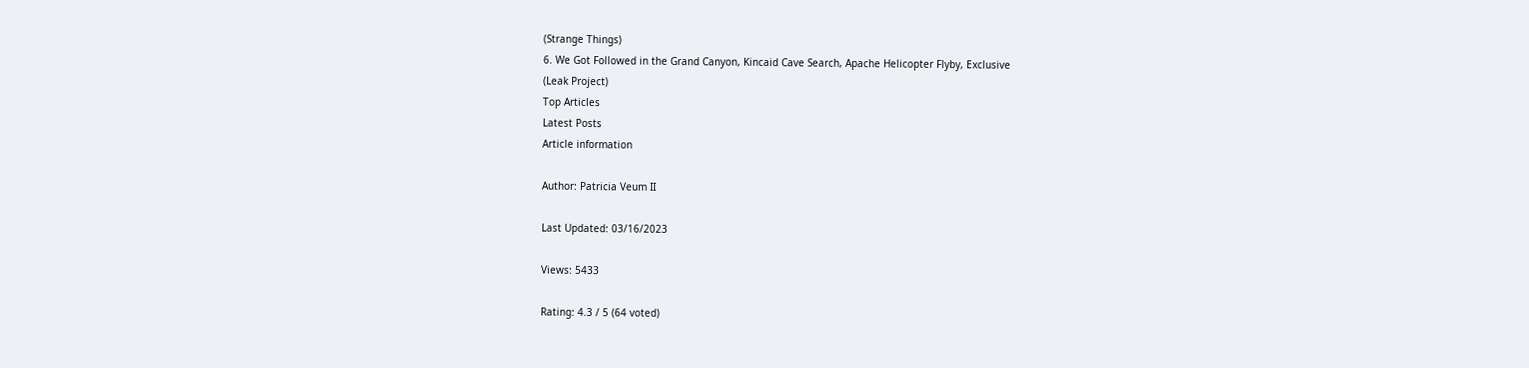(Strange Things)
6. We Got Followed in the Grand Canyon, Kincaid Cave Search, Apache Helicopter Flyby, Exclusive
(Leak Project)
Top Articles
Latest Posts
Article information

Author: Patricia Veum II

Last Updated: 03/16/2023

Views: 5433

Rating: 4.3 / 5 (64 voted)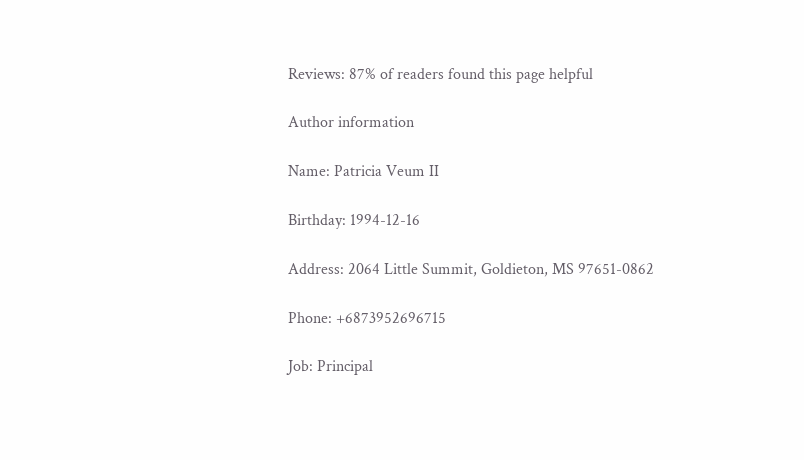Reviews: 87% of readers found this page helpful

Author information

Name: Patricia Veum II

Birthday: 1994-12-16

Address: 2064 Little Summit, Goldieton, MS 97651-0862

Phone: +6873952696715

Job: Principal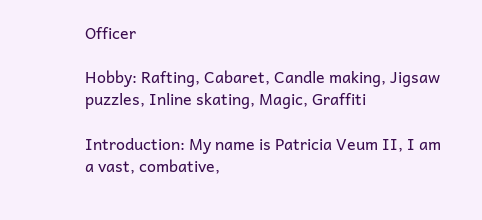Officer

Hobby: Rafting, Cabaret, Candle making, Jigsaw puzzles, Inline skating, Magic, Graffiti

Introduction: My name is Patricia Veum II, I am a vast, combative,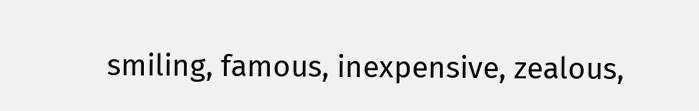smiling, famous, inexpensive, zealous,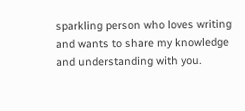sparkling person who loves writing and wants to share my knowledge and understanding with you.